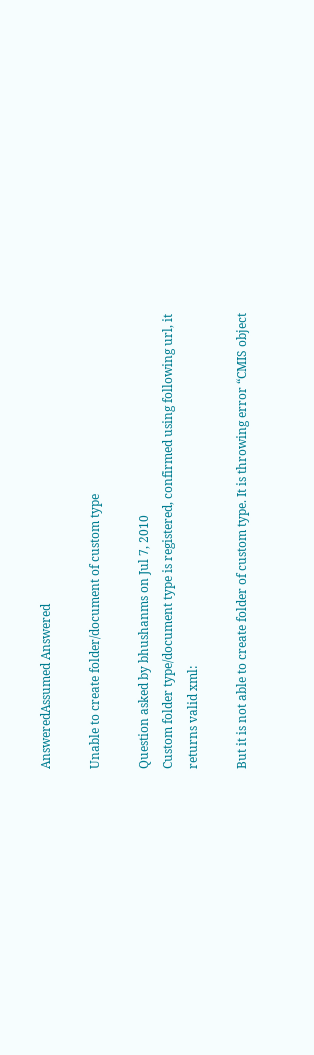AnsweredAssumed Answered

Unable to create folder/document of custom type

Question asked by bhushanms on Jul 7, 2010
Custom folder type/document type is registered, confirmed using following url, it returns valid xml:

But it is not able to create folder of custom type. It is throwing error “CMIS object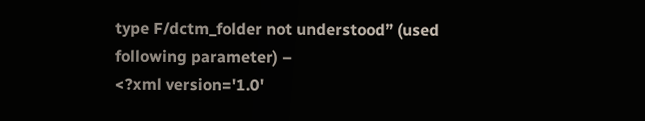type F/dctm_folder not understood” (used following parameter) –
<?xml version='1.0'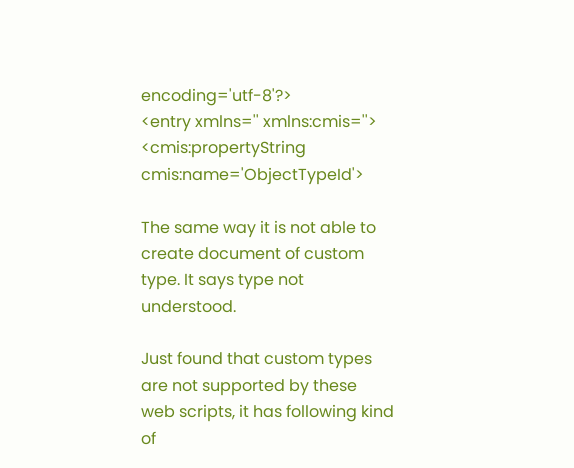encoding='utf-8'?>
<entry xmlns='' xmlns:cmis=''>
<cmis:propertyString cmis:name='ObjectTypeId'>

The same way it is not able to create document of custom type. It says type not understood.

Just found that custom types are not supported by these web scripts, it has following kind of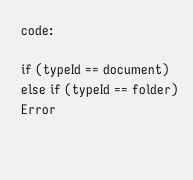code:

if (typeId == document)
else if (typeId == folder)
Error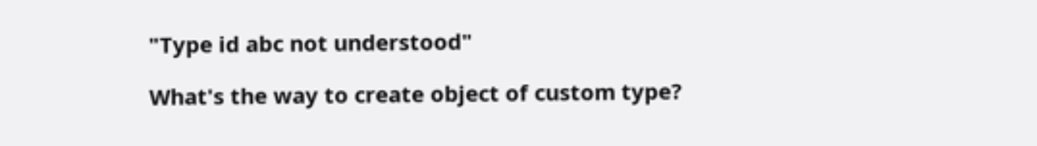"Type id abc not understood"

What's the way to create object of custom type?